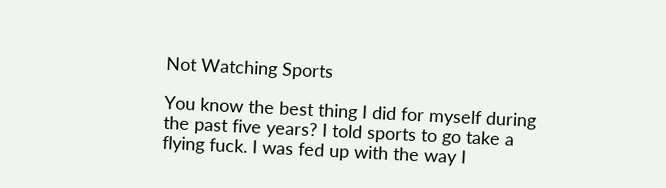Not Watching Sports

You know the best thing I did for myself during the past five years? I told sports to go take a flying fuck. I was fed up with the way I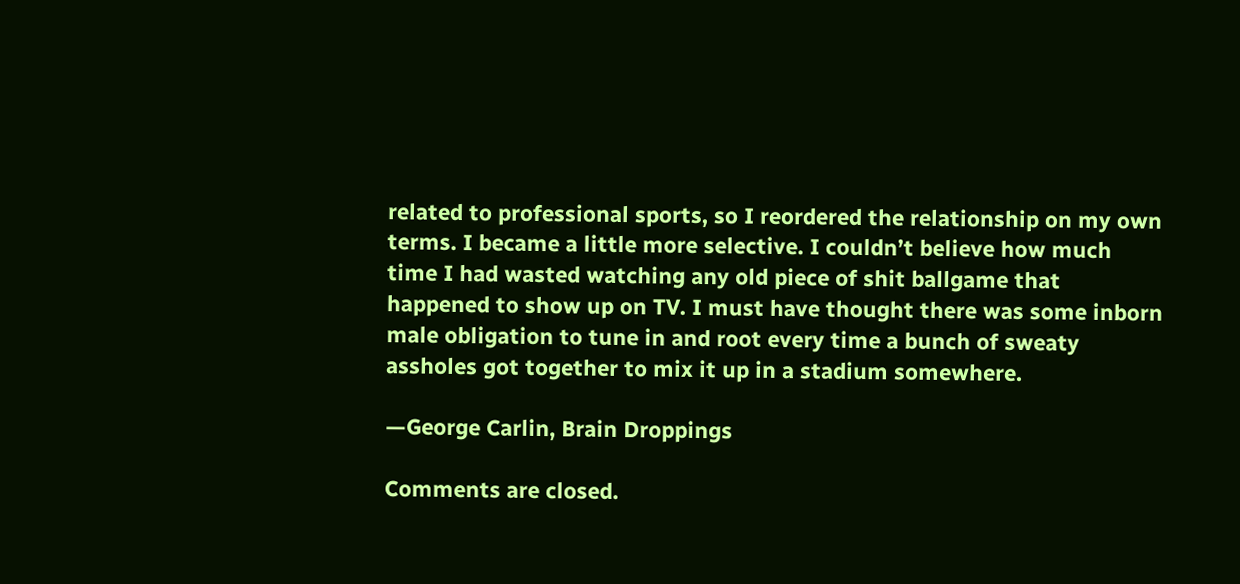related to professional sports, so I reordered the relationship on my own terms. I became a little more selective. I couldn’t believe how much time I had wasted watching any old piece of shit ballgame that happened to show up on TV. I must have thought there was some inborn male obligation to tune in and root every time a bunch of sweaty assholes got together to mix it up in a stadium somewhere.

—George Carlin, Brain Droppings

Comments are closed.